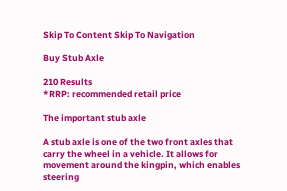Skip To Content Skip To Navigation

Buy Stub Axle

210 Results
*RRP: recommended retail price

The important stub axle

A stub axle is one of the two front axles that carry the wheel in a vehicle. It allows for movement around the kingpin, which enables steering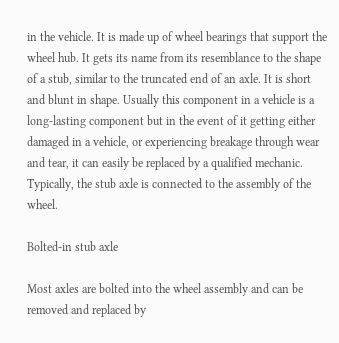in the vehicle. It is made up of wheel bearings that support the wheel hub. It gets its name from its resemblance to the shape of a stub, similar to the truncated end of an axle. It is short and blunt in shape. Usually this component in a vehicle is a long-lasting component but in the event of it getting either damaged in a vehicle, or experiencing breakage through wear and tear, it can easily be replaced by a qualified mechanic. Typically, the stub axle is connected to the assembly of the wheel.

Bolted-in stub axle

Most axles are bolted into the wheel assembly and can be removed and replaced by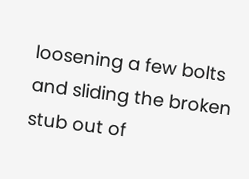loosening a few bolts and sliding the broken stub out of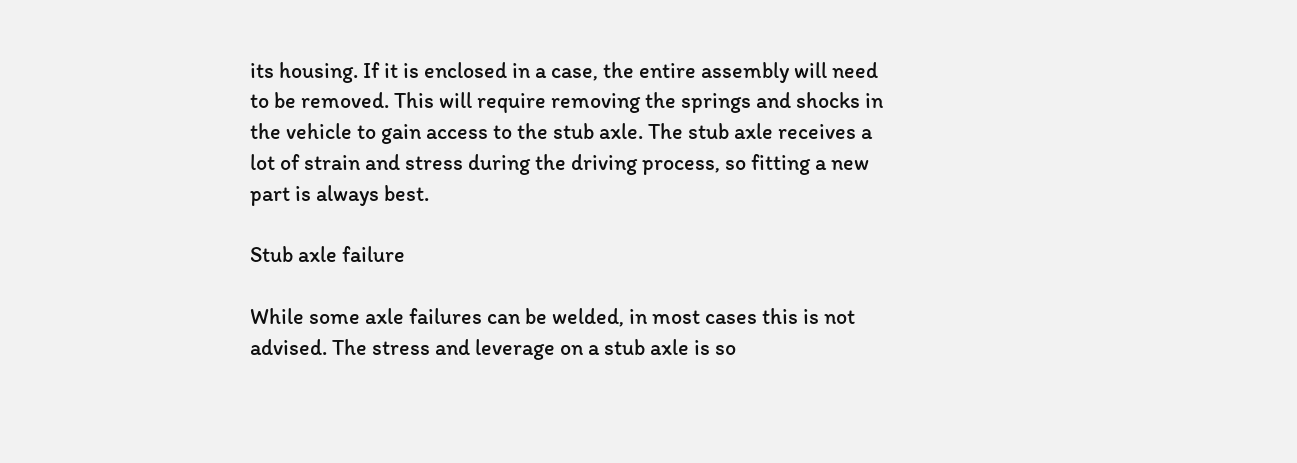its housing. If it is enclosed in a case, the entire assembly will need to be removed. This will require removing the springs and shocks in the vehicle to gain access to the stub axle. The stub axle receives a lot of strain and stress during the driving process, so fitting a new part is always best.

Stub axle failure

While some axle failures can be welded, in most cases this is not advised. The stress and leverage on a stub axle is so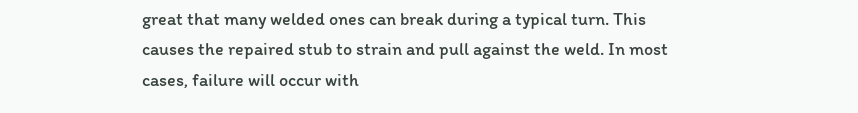great that many welded ones can break during a typical turn. This causes the repaired stub to strain and pull against the weld. In most cases, failure will occur with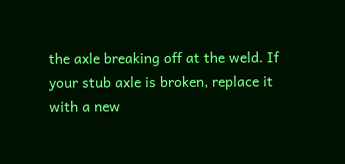the axle breaking off at the weld. If your stub axle is broken, replace it with a new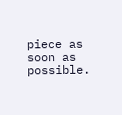piece as soon as possible.